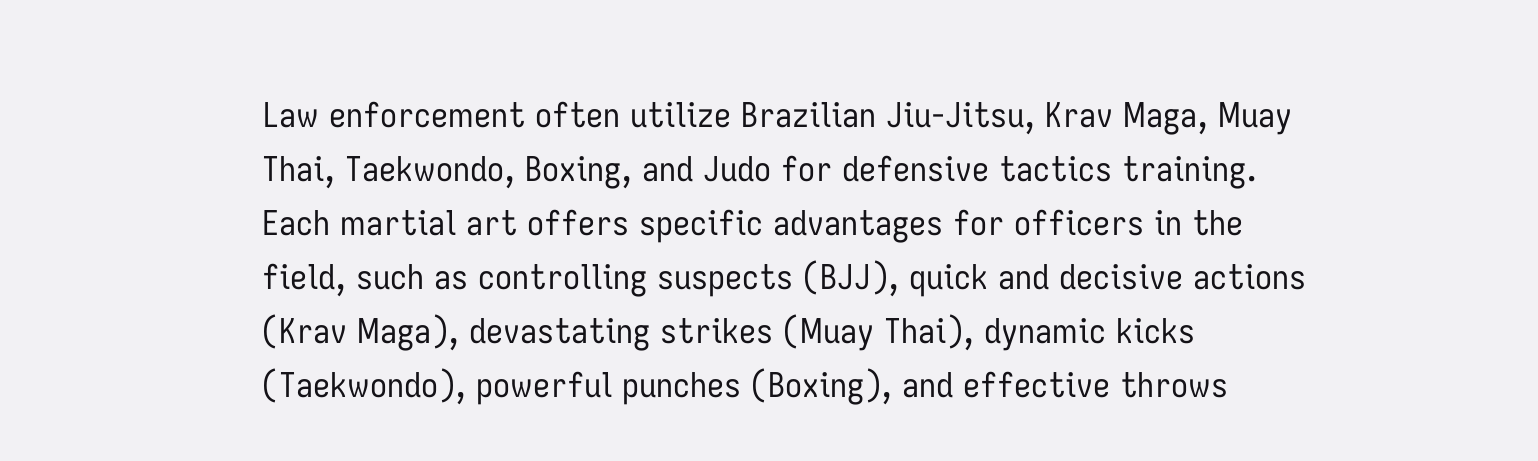Law enforcement often utilize Brazilian Jiu-Jitsu, Krav Maga, Muay Thai, Taekwondo, Boxing, and Judo for defensive tactics training. Each martial art offers specific advantages for officers in the field, such as controlling suspects (BJJ), quick and decisive actions (Krav Maga), devastating strikes (Muay Thai), dynamic kicks (Taekwondo), powerful punches (Boxing), and effective throws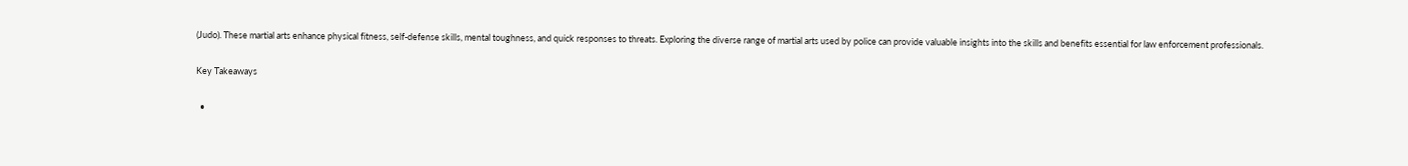(Judo). These martial arts enhance physical fitness, self-defense skills, mental toughness, and quick responses to threats. Exploring the diverse range of martial arts used by police can provide valuable insights into the skills and benefits essential for law enforcement professionals.

Key Takeaways

  •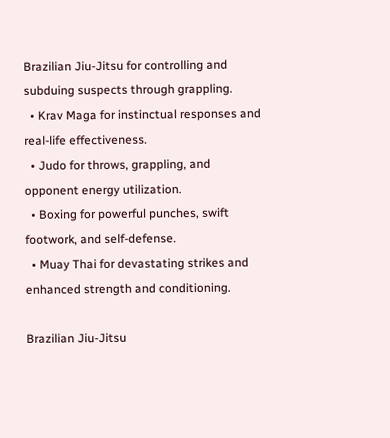Brazilian Jiu-Jitsu for controlling and subduing suspects through grappling.
  • Krav Maga for instinctual responses and real-life effectiveness.
  • Judo for throws, grappling, and opponent energy utilization.
  • Boxing for powerful punches, swift footwork, and self-defense.
  • Muay Thai for devastating strikes and enhanced strength and conditioning.

Brazilian Jiu-Jitsu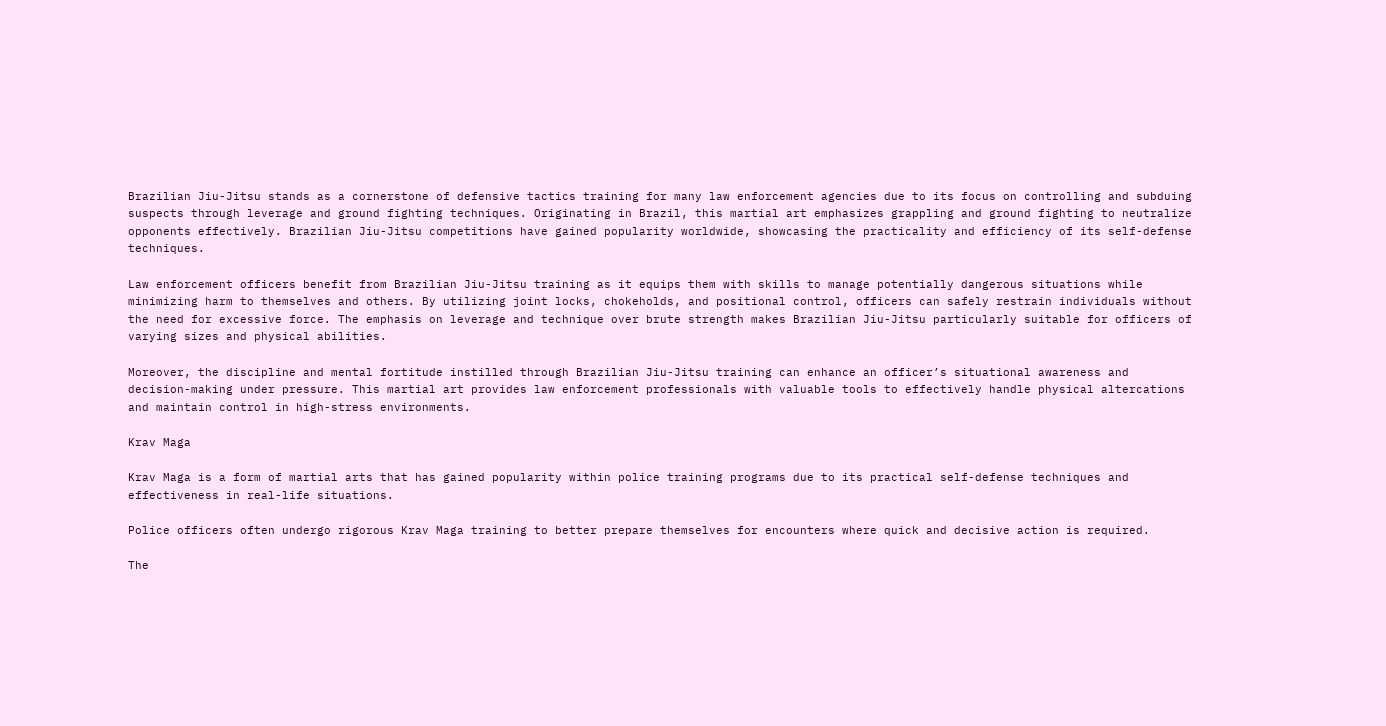Brazilian Jiu-Jitsu stands as a cornerstone of defensive tactics training for many law enforcement agencies due to its focus on controlling and subduing suspects through leverage and ground fighting techniques. Originating in Brazil, this martial art emphasizes grappling and ground fighting to neutralize opponents effectively. Brazilian Jiu-Jitsu competitions have gained popularity worldwide, showcasing the practicality and efficiency of its self-defense techniques.

Law enforcement officers benefit from Brazilian Jiu-Jitsu training as it equips them with skills to manage potentially dangerous situations while minimizing harm to themselves and others. By utilizing joint locks, chokeholds, and positional control, officers can safely restrain individuals without the need for excessive force. The emphasis on leverage and technique over brute strength makes Brazilian Jiu-Jitsu particularly suitable for officers of varying sizes and physical abilities.

Moreover, the discipline and mental fortitude instilled through Brazilian Jiu-Jitsu training can enhance an officer’s situational awareness and decision-making under pressure. This martial art provides law enforcement professionals with valuable tools to effectively handle physical altercations and maintain control in high-stress environments.

Krav Maga

Krav Maga is a form of martial arts that has gained popularity within police training programs due to its practical self-defense techniques and effectiveness in real-life situations.

Police officers often undergo rigorous Krav Maga training to better prepare themselves for encounters where quick and decisive action is required.

The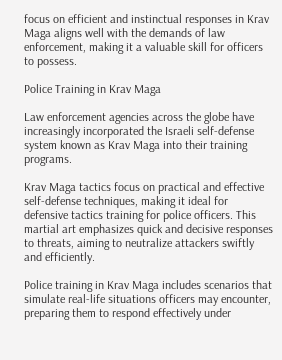focus on efficient and instinctual responses in Krav Maga aligns well with the demands of law enforcement, making it a valuable skill for officers to possess.

Police Training in Krav Maga

Law enforcement agencies across the globe have increasingly incorporated the Israeli self-defense system known as Krav Maga into their training programs.

Krav Maga tactics focus on practical and effective self-defense techniques, making it ideal for defensive tactics training for police officers. This martial art emphasizes quick and decisive responses to threats, aiming to neutralize attackers swiftly and efficiently.

Police training in Krav Maga includes scenarios that simulate real-life situations officers may encounter, preparing them to respond effectively under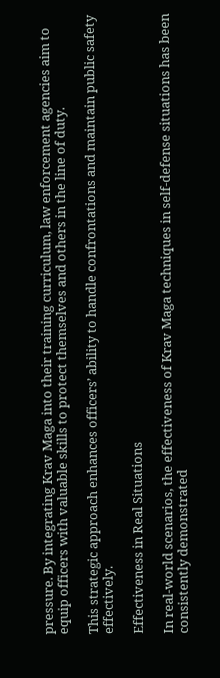pressure. By integrating Krav Maga into their training curriculum, law enforcement agencies aim to equip officers with valuable skills to protect themselves and others in the line of duty.

This strategic approach enhances officers’ ability to handle confrontations and maintain public safety effectively.

Effectiveness in Real Situations

In real-world scenarios, the effectiveness of Krav Maga techniques in self-defense situations has been consistently demonstrated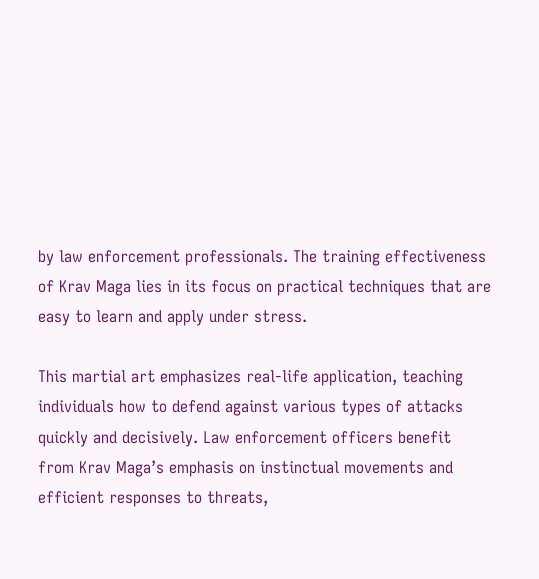by law enforcement professionals. The training effectiveness of Krav Maga lies in its focus on practical techniques that are easy to learn and apply under stress.

This martial art emphasizes real-life application, teaching individuals how to defend against various types of attacks quickly and decisively. Law enforcement officers benefit from Krav Maga’s emphasis on instinctual movements and efficient responses to threats,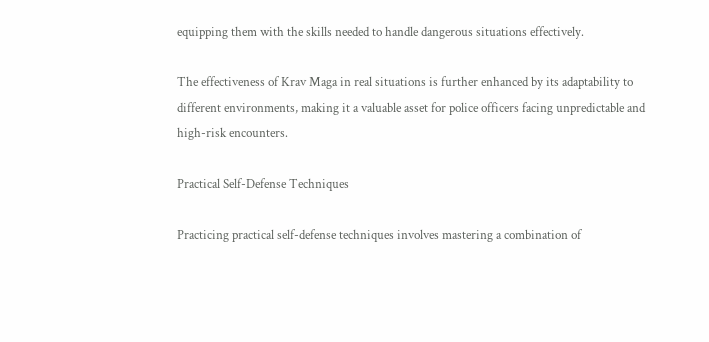equipping them with the skills needed to handle dangerous situations effectively.

The effectiveness of Krav Maga in real situations is further enhanced by its adaptability to different environments, making it a valuable asset for police officers facing unpredictable and high-risk encounters.

Practical Self-Defense Techniques

Practicing practical self-defense techniques involves mastering a combination of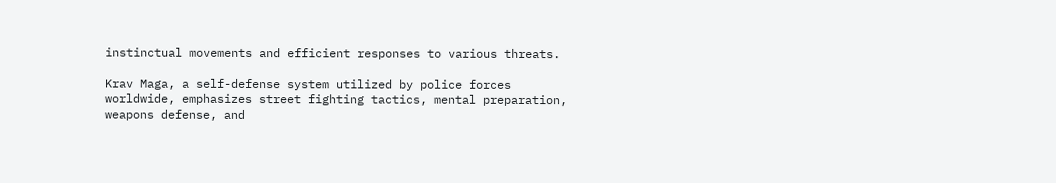instinctual movements and efficient responses to various threats.

Krav Maga, a self-defense system utilized by police forces worldwide, emphasizes street fighting tactics, mental preparation, weapons defense, and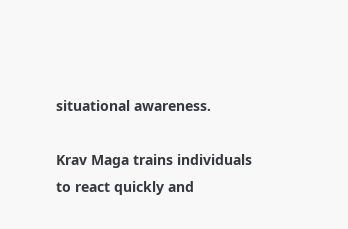situational awareness.

Krav Maga trains individuals to react quickly and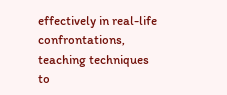effectively in real-life confrontations, teaching techniques to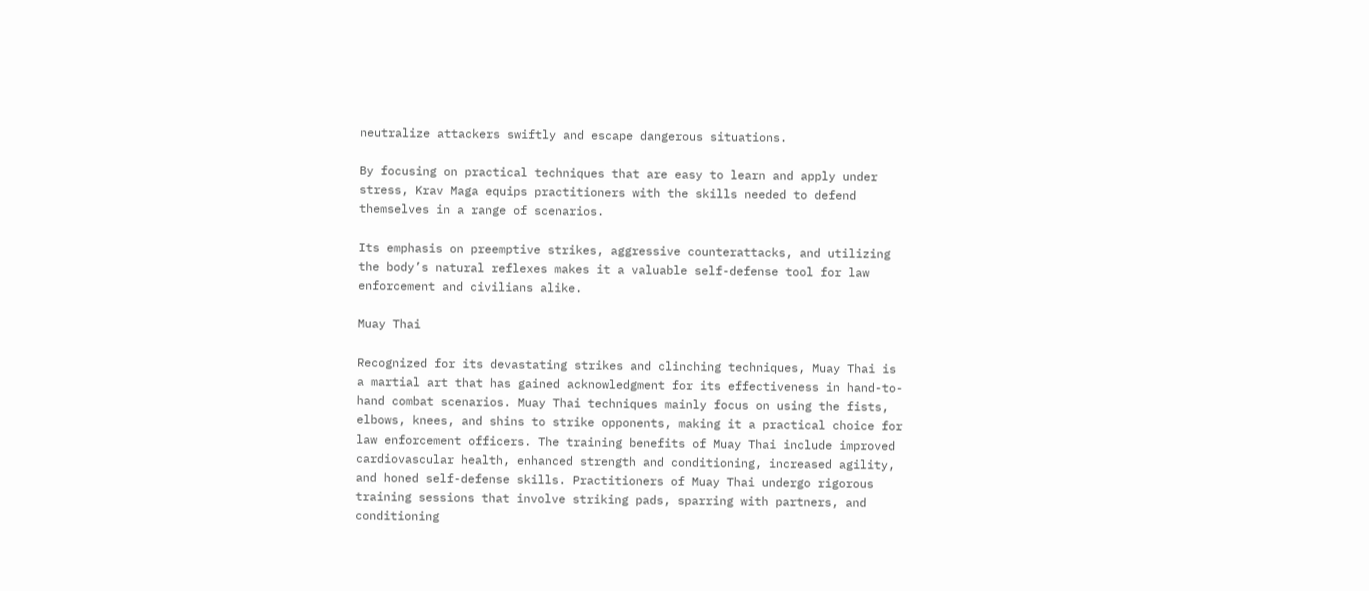neutralize attackers swiftly and escape dangerous situations.

By focusing on practical techniques that are easy to learn and apply under stress, Krav Maga equips practitioners with the skills needed to defend themselves in a range of scenarios.

Its emphasis on preemptive strikes, aggressive counterattacks, and utilizing the body’s natural reflexes makes it a valuable self-defense tool for law enforcement and civilians alike.

Muay Thai

Recognized for its devastating strikes and clinching techniques, Muay Thai is a martial art that has gained acknowledgment for its effectiveness in hand-to-hand combat scenarios. Muay Thai techniques mainly focus on using the fists, elbows, knees, and shins to strike opponents, making it a practical choice for law enforcement officers. The training benefits of Muay Thai include improved cardiovascular health, enhanced strength and conditioning, increased agility, and honed self-defense skills. Practitioners of Muay Thai undergo rigorous training sessions that involve striking pads, sparring with partners, and conditioning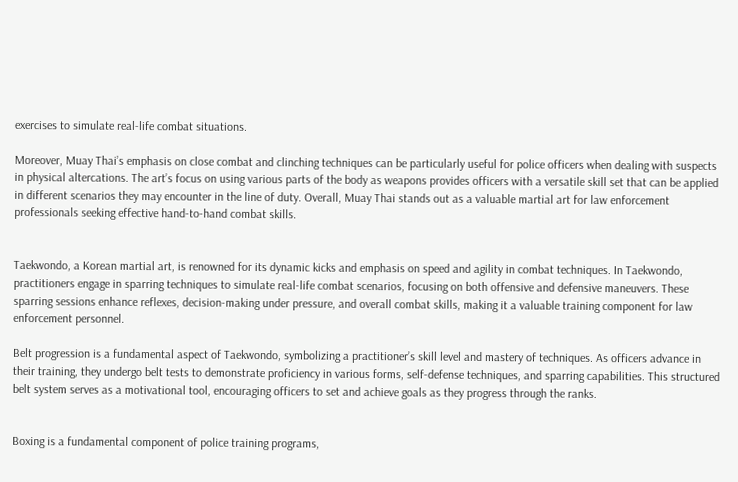exercises to simulate real-life combat situations.

Moreover, Muay Thai’s emphasis on close combat and clinching techniques can be particularly useful for police officers when dealing with suspects in physical altercations. The art’s focus on using various parts of the body as weapons provides officers with a versatile skill set that can be applied in different scenarios they may encounter in the line of duty. Overall, Muay Thai stands out as a valuable martial art for law enforcement professionals seeking effective hand-to-hand combat skills.


Taekwondo, a Korean martial art, is renowned for its dynamic kicks and emphasis on speed and agility in combat techniques. In Taekwondo, practitioners engage in sparring techniques to simulate real-life combat scenarios, focusing on both offensive and defensive maneuvers. These sparring sessions enhance reflexes, decision-making under pressure, and overall combat skills, making it a valuable training component for law enforcement personnel.

Belt progression is a fundamental aspect of Taekwondo, symbolizing a practitioner’s skill level and mastery of techniques. As officers advance in their training, they undergo belt tests to demonstrate proficiency in various forms, self-defense techniques, and sparring capabilities. This structured belt system serves as a motivational tool, encouraging officers to set and achieve goals as they progress through the ranks.


Boxing is a fundamental component of police training programs,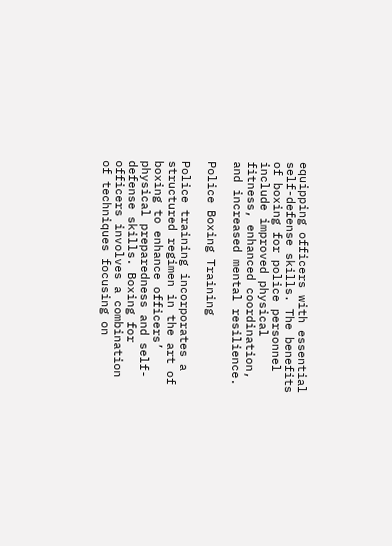equipping officers with essential self-defense skills. The benefits of boxing for police personnel include improved physical fitness, enhanced coordination, and increased mental resilience.

Police Boxing Training

Police training incorporates a structured regimen in the art of boxing to enhance officers’ physical preparedness and self-defense skills. Boxing for officers involves a combination of techniques focusing on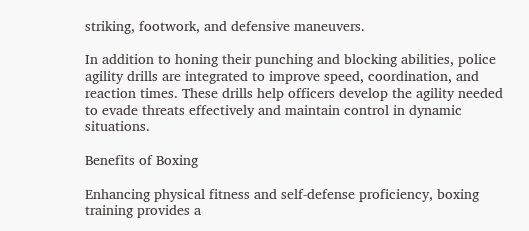striking, footwork, and defensive maneuvers.

In addition to honing their punching and blocking abilities, police agility drills are integrated to improve speed, coordination, and reaction times. These drills help officers develop the agility needed to evade threats effectively and maintain control in dynamic situations.

Benefits of Boxing

Enhancing physical fitness and self-defense proficiency, boxing training provides a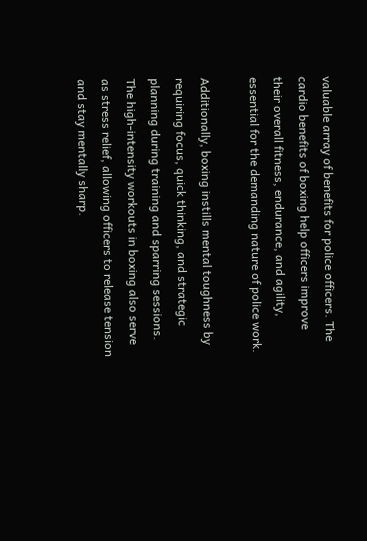valuable array of benefits for police officers. The cardio benefits of boxing help officers improve their overall fitness, endurance, and agility, essential for the demanding nature of police work.

Additionally, boxing instills mental toughness by requiring focus, quick thinking, and strategic planning during training and sparring sessions. The high-intensity workouts in boxing also serve as stress relief, allowing officers to release tension and stay mentally sharp.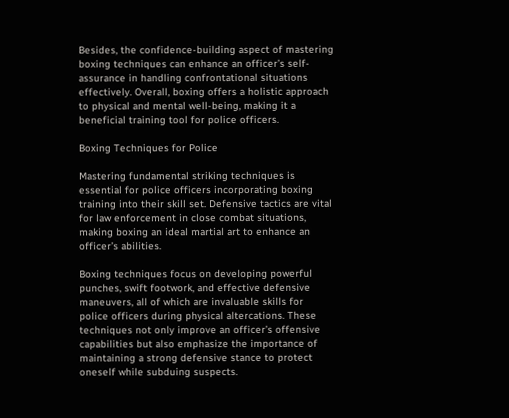Besides, the confidence-building aspect of mastering boxing techniques can enhance an officer’s self-assurance in handling confrontational situations effectively. Overall, boxing offers a holistic approach to physical and mental well-being, making it a beneficial training tool for police officers.

Boxing Techniques for Police

Mastering fundamental striking techniques is essential for police officers incorporating boxing training into their skill set. Defensive tactics are vital for law enforcement in close combat situations, making boxing an ideal martial art to enhance an officer’s abilities.

Boxing techniques focus on developing powerful punches, swift footwork, and effective defensive maneuvers, all of which are invaluable skills for police officers during physical altercations. These techniques not only improve an officer’s offensive capabilities but also emphasize the importance of maintaining a strong defensive stance to protect oneself while subduing suspects.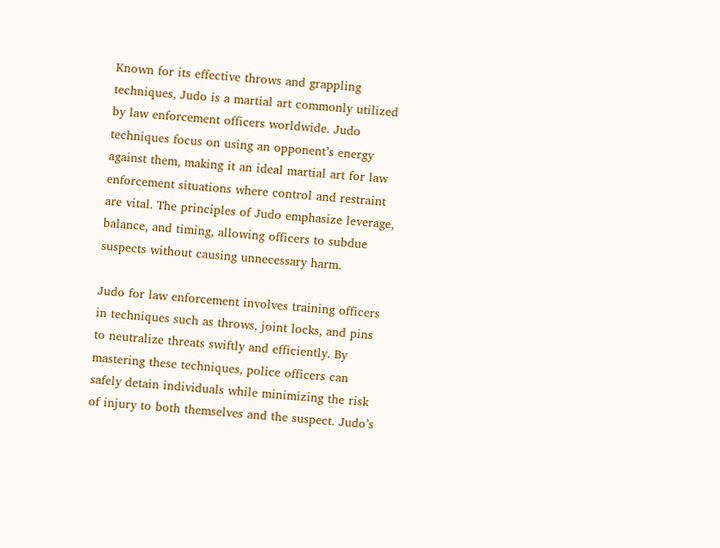Known for its effective throws and grappling techniques, Judo is a martial art commonly utilized by law enforcement officers worldwide. Judo techniques focus on using an opponent’s energy against them, making it an ideal martial art for law enforcement situations where control and restraint are vital. The principles of Judo emphasize leverage, balance, and timing, allowing officers to subdue suspects without causing unnecessary harm.

Judo for law enforcement involves training officers in techniques such as throws, joint locks, and pins to neutralize threats swiftly and efficiently. By mastering these techniques, police officers can safely detain individuals while minimizing the risk of injury to both themselves and the suspect. Judo’s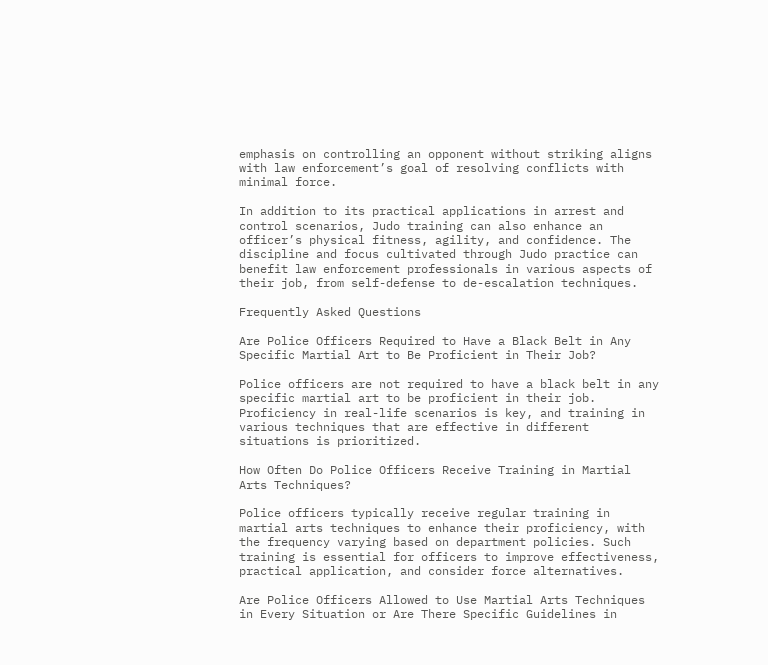emphasis on controlling an opponent without striking aligns with law enforcement’s goal of resolving conflicts with minimal force.

In addition to its practical applications in arrest and control scenarios, Judo training can also enhance an officer’s physical fitness, agility, and confidence. The discipline and focus cultivated through Judo practice can benefit law enforcement professionals in various aspects of their job, from self-defense to de-escalation techniques.

Frequently Asked Questions

Are Police Officers Required to Have a Black Belt in Any Specific Martial Art to Be Proficient in Their Job?

Police officers are not required to have a black belt in any specific martial art to be proficient in their job. Proficiency in real-life scenarios is key, and training in various techniques that are effective in different situations is prioritized.

How Often Do Police Officers Receive Training in Martial Arts Techniques?

Police officers typically receive regular training in martial arts techniques to enhance their proficiency, with the frequency varying based on department policies. Such training is essential for officers to improve effectiveness, practical application, and consider force alternatives.

Are Police Officers Allowed to Use Martial Arts Techniques in Every Situation or Are There Specific Guidelines in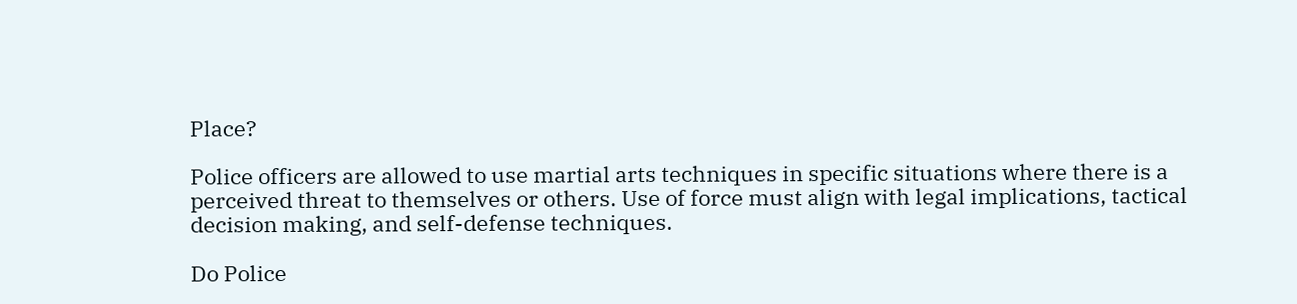Place?

Police officers are allowed to use martial arts techniques in specific situations where there is a perceived threat to themselves or others. Use of force must align with legal implications, tactical decision making, and self-defense techniques.

Do Police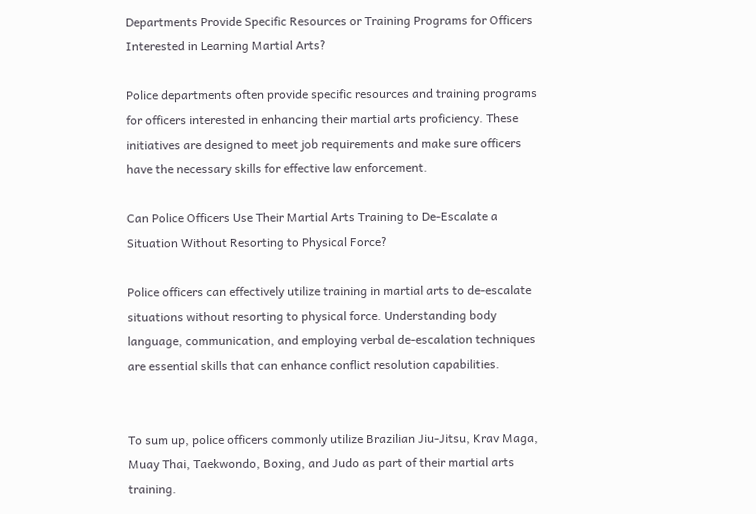Departments Provide Specific Resources or Training Programs for Officers Interested in Learning Martial Arts?

Police departments often provide specific resources and training programs for officers interested in enhancing their martial arts proficiency. These initiatives are designed to meet job requirements and make sure officers have the necessary skills for effective law enforcement.

Can Police Officers Use Their Martial Arts Training to De-Escalate a Situation Without Resorting to Physical Force?

Police officers can effectively utilize training in martial arts to de-escalate situations without resorting to physical force. Understanding body language, communication, and employing verbal de-escalation techniques are essential skills that can enhance conflict resolution capabilities.


To sum up, police officers commonly utilize Brazilian Jiu-Jitsu, Krav Maga, Muay Thai, Taekwondo, Boxing, and Judo as part of their martial arts training.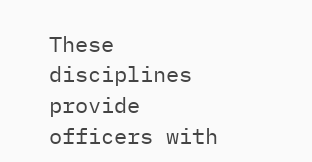These disciplines provide officers with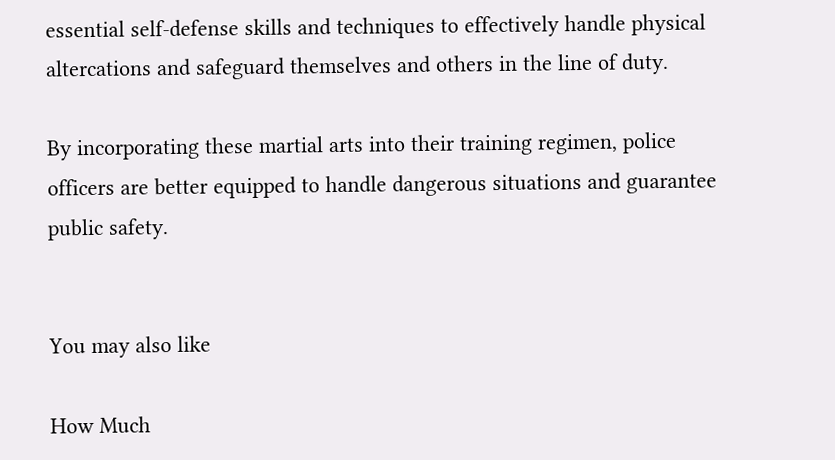essential self-defense skills and techniques to effectively handle physical altercations and safeguard themselves and others in the line of duty.

By incorporating these martial arts into their training regimen, police officers are better equipped to handle dangerous situations and guarantee public safety.


You may also like

How Much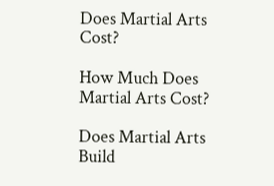Does Martial Arts Cost?

How Much Does Martial Arts Cost?

Does Martial Arts Build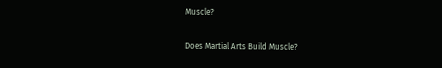Muscle?

Does Martial Arts Build Muscle?